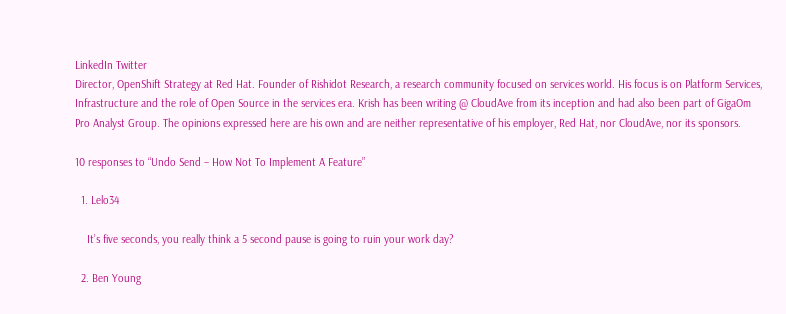LinkedIn Twitter
Director, OpenShift Strategy at Red Hat. Founder of Rishidot Research, a research community focused on services world. His focus is on Platform Services, Infrastructure and the role of Open Source in the services era. Krish has been writing @ CloudAve from its inception and had also been part of GigaOm Pro Analyst Group. The opinions expressed here are his own and are neither representative of his employer, Red Hat, nor CloudAve, nor its sponsors.

10 responses to “Undo Send – How Not To Implement A Feature”

  1. Lelo34

    It’s five seconds, you really think a 5 second pause is going to ruin your work day?

  2. Ben Young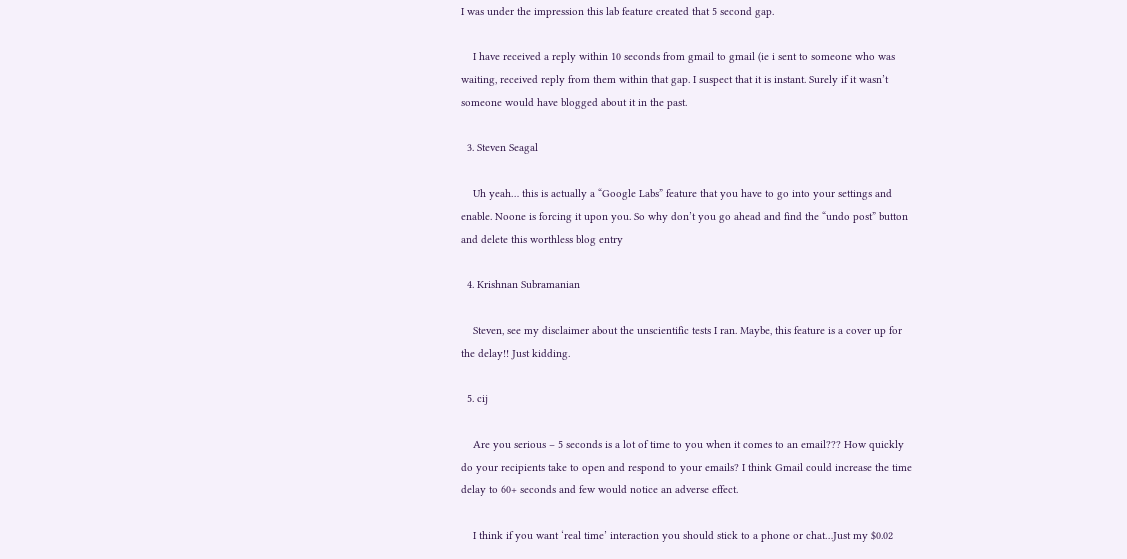I was under the impression this lab feature created that 5 second gap.

    I have received a reply within 10 seconds from gmail to gmail (ie i sent to someone who was waiting, received reply from them within that gap. I suspect that it is instant. Surely if it wasn’t someone would have blogged about it in the past.

  3. Steven Seagal

    Uh yeah… this is actually a “Google Labs” feature that you have to go into your settings and enable. Noone is forcing it upon you. So why don’t you go ahead and find the “undo post” button and delete this worthless blog entry

  4. Krishnan Subramanian

    Steven, see my disclaimer about the unscientific tests I ran. Maybe, this feature is a cover up for the delay!! Just kidding.

  5. cij

    Are you serious – 5 seconds is a lot of time to you when it comes to an email??? How quickly do your recipients take to open and respond to your emails? I think Gmail could increase the time delay to 60+ seconds and few would notice an adverse effect.

    I think if you want ‘real time’ interaction you should stick to a phone or chat…Just my $0.02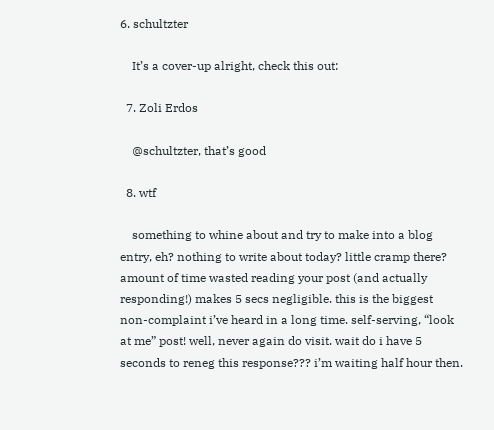6. schultzter

    It’s a cover-up alright, check this out:

  7. Zoli Erdos

    @schultzter, that’s good

  8. wtf

    something to whine about and try to make into a blog entry, eh? nothing to write about today? little cramp there? amount of time wasted reading your post (and actually responding!) makes 5 secs negligible. this is the biggest non-complaint i’ve heard in a long time. self-serving, “look at me” post! well, never again do visit. wait do i have 5 seconds to reneg this response??? i’m waiting half hour then.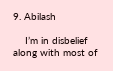9. Abilash

    I’m in disbelief along with most of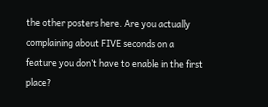the other posters here. Are you actually complaining about FIVE seconds on a feature you don’t have to enable in the first place?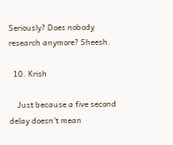Seriously? Does nobody research anymore? Sheesh.

  10. Krish

    Just because a five second delay doesn’t mean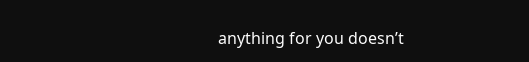anything for you doesn’t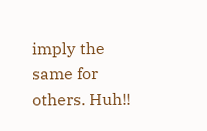imply the same for others. Huh!!